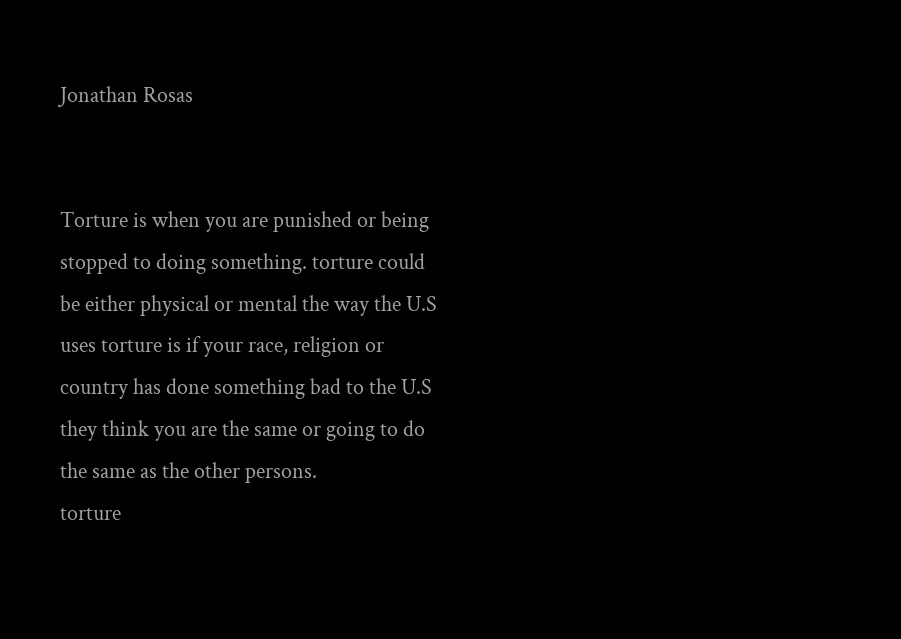Jonathan Rosas


Torture is when you are punished or being stopped to doing something. torture could be either physical or mental the way the U.S uses torture is if your race, religion or country has done something bad to the U.S they think you are the same or going to do the same as the other persons.
torture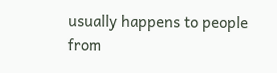usually happens to people from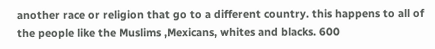another race or religion that go to a different country. this happens to all of the people like the Muslims ,Mexicans, whites and blacks. 600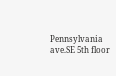Pennsylvania ave.SE 5th floor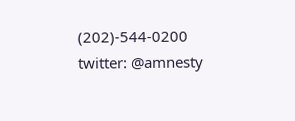(202)-544-0200 twitter: @amnesty